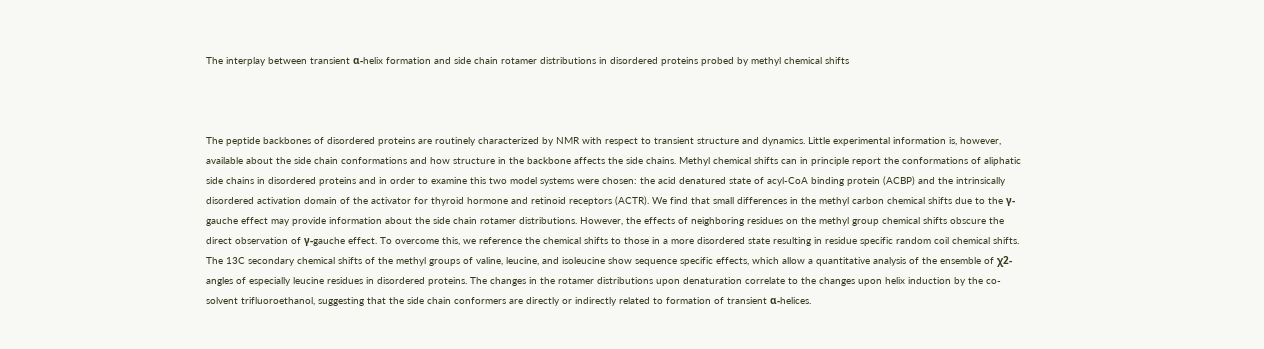The interplay between transient α-helix formation and side chain rotamer distributions in disordered proteins probed by methyl chemical shifts



The peptide backbones of disordered proteins are routinely characterized by NMR with respect to transient structure and dynamics. Little experimental information is, however, available about the side chain conformations and how structure in the backbone affects the side chains. Methyl chemical shifts can in principle report the conformations of aliphatic side chains in disordered proteins and in order to examine this two model systems were chosen: the acid denatured state of acyl-CoA binding protein (ACBP) and the intrinsically disordered activation domain of the activator for thyroid hormone and retinoid receptors (ACTR). We find that small differences in the methyl carbon chemical shifts due to the γ-gauche effect may provide information about the side chain rotamer distributions. However, the effects of neighboring residues on the methyl group chemical shifts obscure the direct observation of γ-gauche effect. To overcome this, we reference the chemical shifts to those in a more disordered state resulting in residue specific random coil chemical shifts. The 13C secondary chemical shifts of the methyl groups of valine, leucine, and isoleucine show sequence specific effects, which allow a quantitative analysis of the ensemble of χ2-angles of especially leucine residues in disordered proteins. The changes in the rotamer distributions upon denaturation correlate to the changes upon helix induction by the co-solvent trifluoroethanol, suggesting that the side chain conformers are directly or indirectly related to formation of transient α-helices.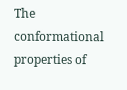The conformational properties of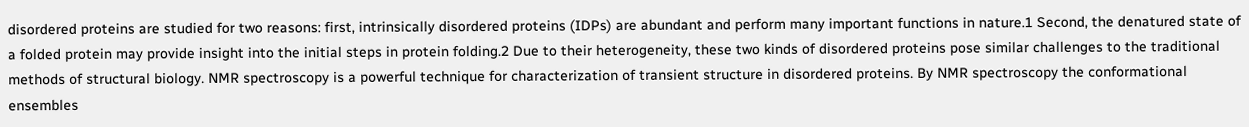disordered proteins are studied for two reasons: first, intrinsically disordered proteins (IDPs) are abundant and perform many important functions in nature.1 Second, the denatured state of a folded protein may provide insight into the initial steps in protein folding.2 Due to their heterogeneity, these two kinds of disordered proteins pose similar challenges to the traditional methods of structural biology. NMR spectroscopy is a powerful technique for characterization of transient structure in disordered proteins. By NMR spectroscopy the conformational ensembles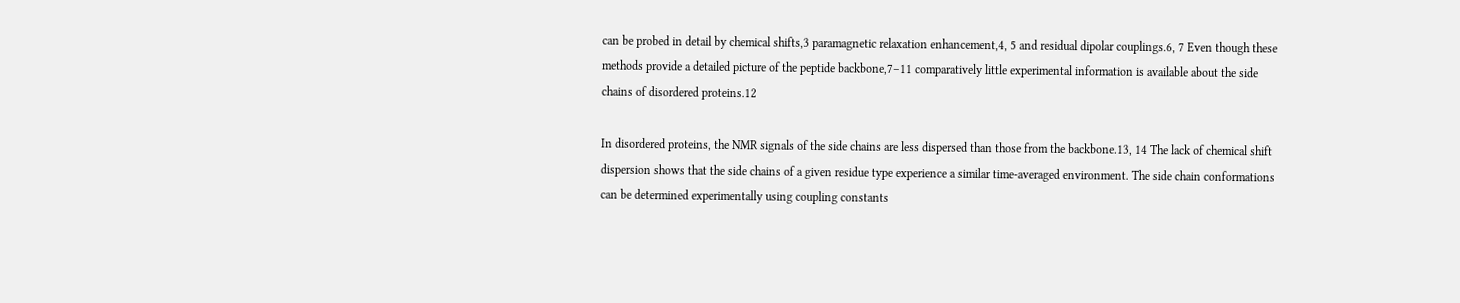can be probed in detail by chemical shifts,3 paramagnetic relaxation enhancement,4, 5 and residual dipolar couplings.6, 7 Even though these methods provide a detailed picture of the peptide backbone,7–11 comparatively little experimental information is available about the side chains of disordered proteins.12

In disordered proteins, the NMR signals of the side chains are less dispersed than those from the backbone.13, 14 The lack of chemical shift dispersion shows that the side chains of a given residue type experience a similar time-averaged environment. The side chain conformations can be determined experimentally using coupling constants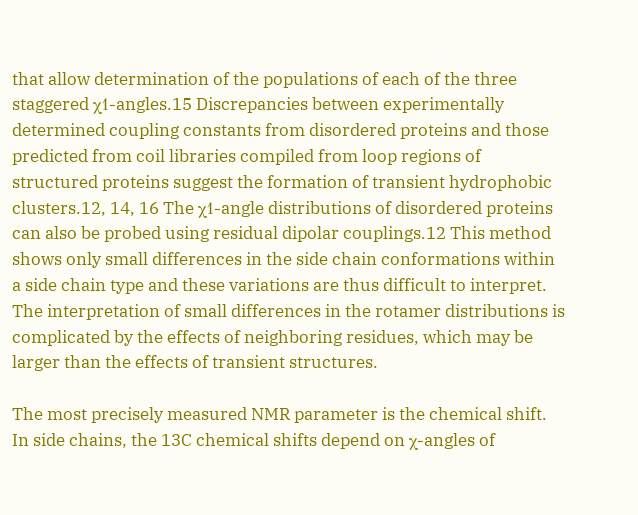that allow determination of the populations of each of the three staggered χ1-angles.15 Discrepancies between experimentally determined coupling constants from disordered proteins and those predicted from coil libraries compiled from loop regions of structured proteins suggest the formation of transient hydrophobic clusters.12, 14, 16 The χ1-angle distributions of disordered proteins can also be probed using residual dipolar couplings.12 This method shows only small differences in the side chain conformations within a side chain type and these variations are thus difficult to interpret. The interpretation of small differences in the rotamer distributions is complicated by the effects of neighboring residues, which may be larger than the effects of transient structures.

The most precisely measured NMR parameter is the chemical shift. In side chains, the 13C chemical shifts depend on χ-angles of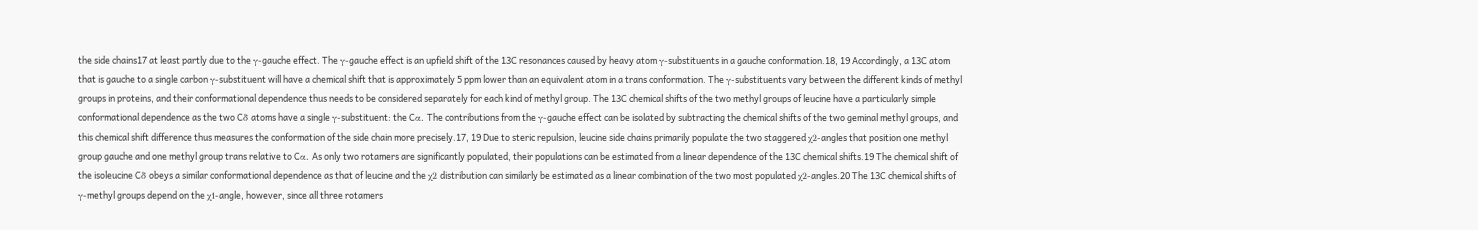the side chains17 at least partly due to the γ-gauche effect. The γ-gauche effect is an upfield shift of the 13C resonances caused by heavy atom γ-substituents in a gauche conformation.18, 19 Accordingly, a 13C atom that is gauche to a single carbon γ-substituent will have a chemical shift that is approximately 5 ppm lower than an equivalent atom in a trans conformation. The γ-substituents vary between the different kinds of methyl groups in proteins, and their conformational dependence thus needs to be considered separately for each kind of methyl group. The 13C chemical shifts of the two methyl groups of leucine have a particularly simple conformational dependence as the two Cδ atoms have a single γ-substituent: the Cα. The contributions from the γ-gauche effect can be isolated by subtracting the chemical shifts of the two geminal methyl groups, and this chemical shift difference thus measures the conformation of the side chain more precisely.17, 19 Due to steric repulsion, leucine side chains primarily populate the two staggered χ2-angles that position one methyl group gauche and one methyl group trans relative to Cα. As only two rotamers are significantly populated, their populations can be estimated from a linear dependence of the 13C chemical shifts.19 The chemical shift of the isoleucine Cδ obeys a similar conformational dependence as that of leucine and the χ2 distribution can similarly be estimated as a linear combination of the two most populated χ2-angles.20 The 13C chemical shifts of γ-methyl groups depend on the χ1-angle, however, since all three rotamers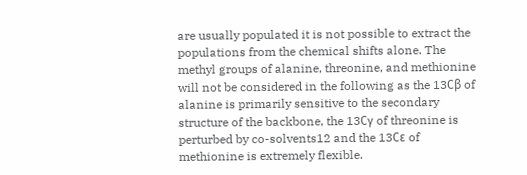are usually populated it is not possible to extract the populations from the chemical shifts alone. The methyl groups of alanine, threonine, and methionine will not be considered in the following as the 13Cβ of alanine is primarily sensitive to the secondary structure of the backbone, the 13Cγ of threonine is perturbed by co-solvents12 and the 13Cε of methionine is extremely flexible.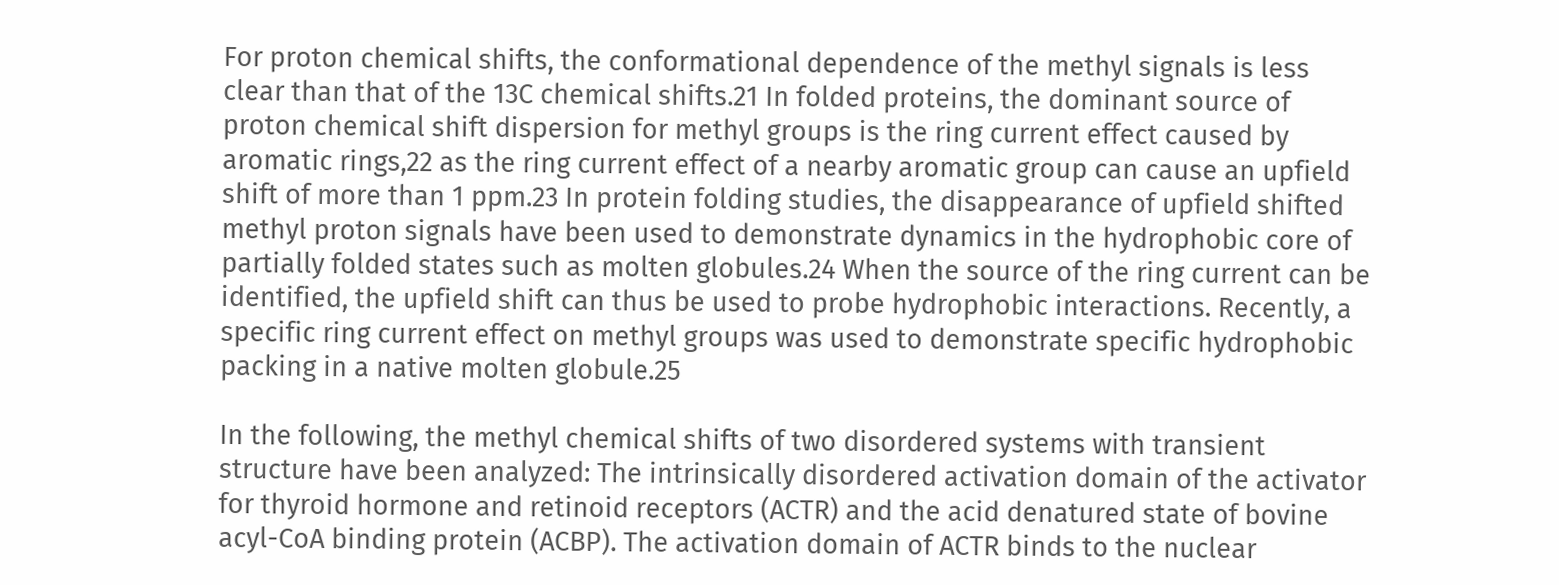For proton chemical shifts, the conformational dependence of the methyl signals is less clear than that of the 13C chemical shifts.21 In folded proteins, the dominant source of proton chemical shift dispersion for methyl groups is the ring current effect caused by aromatic rings,22 as the ring current effect of a nearby aromatic group can cause an upfield shift of more than 1 ppm.23 In protein folding studies, the disappearance of upfield shifted methyl proton signals have been used to demonstrate dynamics in the hydrophobic core of partially folded states such as molten globules.24 When the source of the ring current can be identified, the upfield shift can thus be used to probe hydrophobic interactions. Recently, a specific ring current effect on methyl groups was used to demonstrate specific hydrophobic packing in a native molten globule.25

In the following, the methyl chemical shifts of two disordered systems with transient structure have been analyzed: The intrinsically disordered activation domain of the activator for thyroid hormone and retinoid receptors (ACTR) and the acid denatured state of bovine acyl-CoA binding protein (ACBP). The activation domain of ACTR binds to the nuclear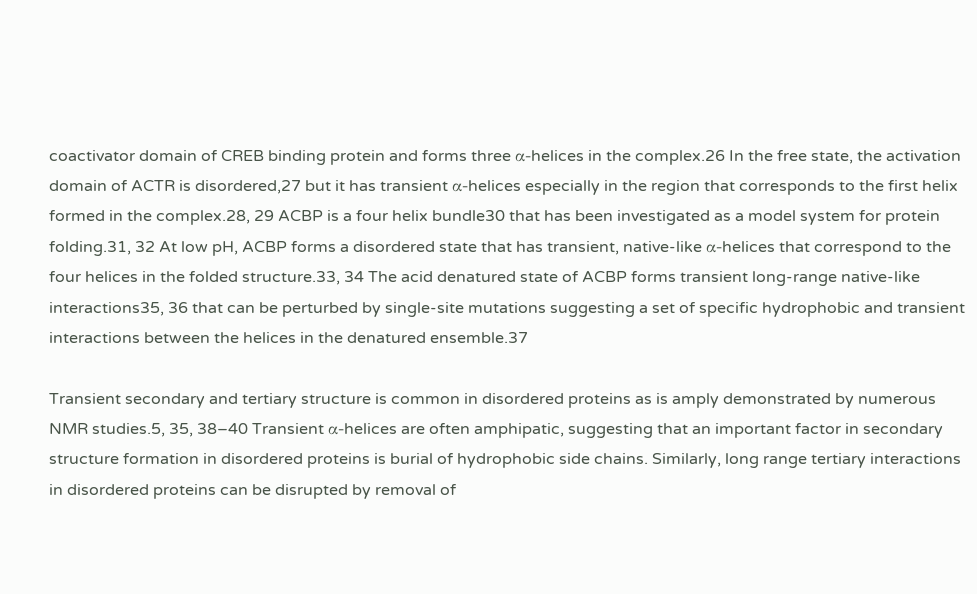coactivator domain of CREB binding protein and forms three α-helices in the complex.26 In the free state, the activation domain of ACTR is disordered,27 but it has transient α-helices especially in the region that corresponds to the first helix formed in the complex.28, 29 ACBP is a four helix bundle30 that has been investigated as a model system for protein folding.31, 32 At low pH, ACBP forms a disordered state that has transient, native-like α-helices that correspond to the four helices in the folded structure.33, 34 The acid denatured state of ACBP forms transient long-range native-like interactions35, 36 that can be perturbed by single-site mutations suggesting a set of specific hydrophobic and transient interactions between the helices in the denatured ensemble.37

Transient secondary and tertiary structure is common in disordered proteins as is amply demonstrated by numerous NMR studies.5, 35, 38–40 Transient α-helices are often amphipatic, suggesting that an important factor in secondary structure formation in disordered proteins is burial of hydrophobic side chains. Similarly, long range tertiary interactions in disordered proteins can be disrupted by removal of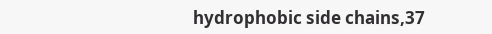hydrophobic side chains,37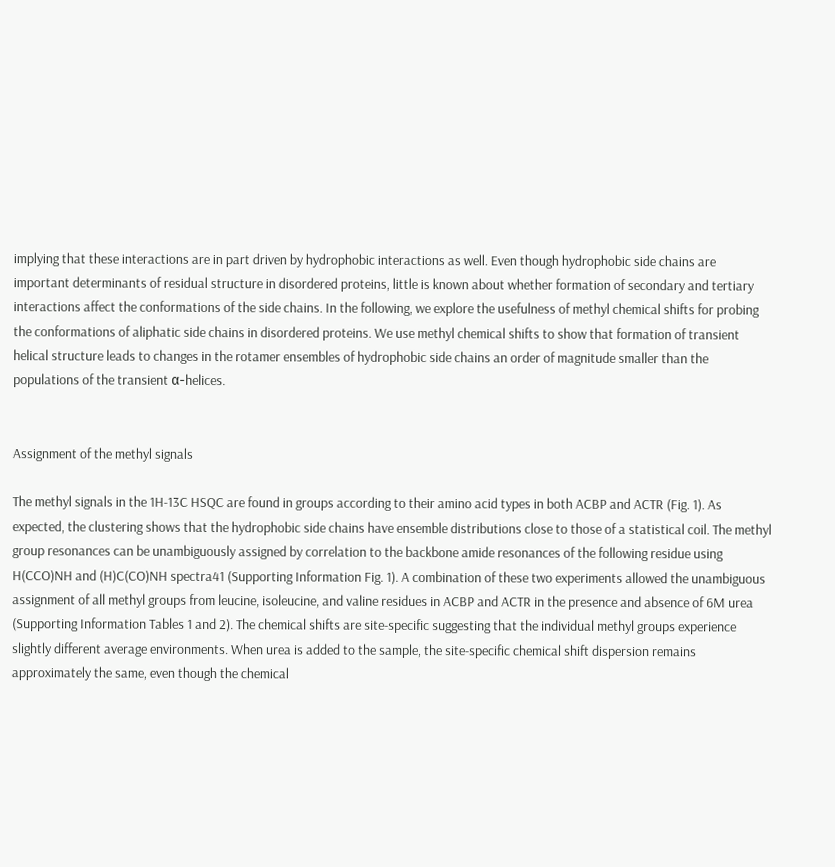implying that these interactions are in part driven by hydrophobic interactions as well. Even though hydrophobic side chains are important determinants of residual structure in disordered proteins, little is known about whether formation of secondary and tertiary interactions affect the conformations of the side chains. In the following, we explore the usefulness of methyl chemical shifts for probing the conformations of aliphatic side chains in disordered proteins. We use methyl chemical shifts to show that formation of transient helical structure leads to changes in the rotamer ensembles of hydrophobic side chains an order of magnitude smaller than the populations of the transient α-helices.


Assignment of the methyl signals

The methyl signals in the 1H-13C HSQC are found in groups according to their amino acid types in both ACBP and ACTR (Fig. 1). As expected, the clustering shows that the hydrophobic side chains have ensemble distributions close to those of a statistical coil. The methyl group resonances can be unambiguously assigned by correlation to the backbone amide resonances of the following residue using H(CCO)NH and (H)C(CO)NH spectra41 (Supporting Information Fig. 1). A combination of these two experiments allowed the unambiguous assignment of all methyl groups from leucine, isoleucine, and valine residues in ACBP and ACTR in the presence and absence of 6M urea (Supporting Information Tables 1 and 2). The chemical shifts are site-specific suggesting that the individual methyl groups experience slightly different average environments. When urea is added to the sample, the site-specific chemical shift dispersion remains approximately the same, even though the chemical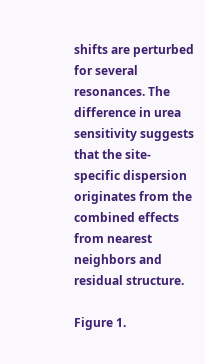shifts are perturbed for several resonances. The difference in urea sensitivity suggests that the site-specific dispersion originates from the combined effects from nearest neighbors and residual structure.

Figure 1.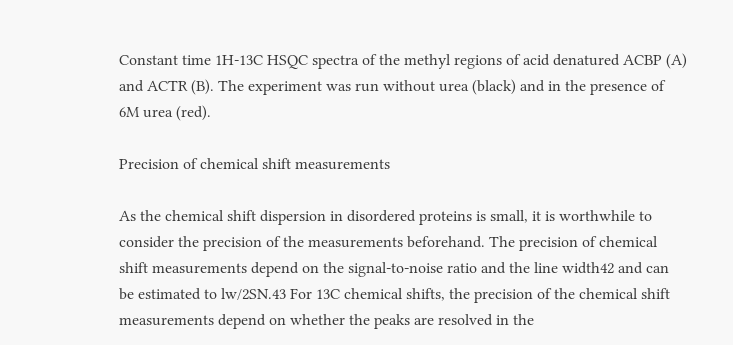Constant time 1H-13C HSQC spectra of the methyl regions of acid denatured ACBP (A) and ACTR (B). The experiment was run without urea (black) and in the presence of 6M urea (red).

Precision of chemical shift measurements

As the chemical shift dispersion in disordered proteins is small, it is worthwhile to consider the precision of the measurements beforehand. The precision of chemical shift measurements depend on the signal-to-noise ratio and the line width42 and can be estimated to lw/2SN.43 For 13C chemical shifts, the precision of the chemical shift measurements depend on whether the peaks are resolved in the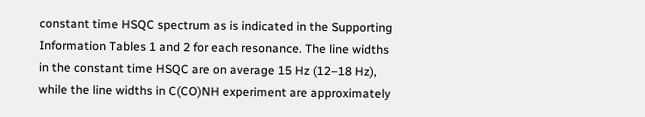constant time HSQC spectrum as is indicated in the Supporting Information Tables 1 and 2 for each resonance. The line widths in the constant time HSQC are on average 15 Hz (12–18 Hz), while the line widths in C(CO)NH experiment are approximately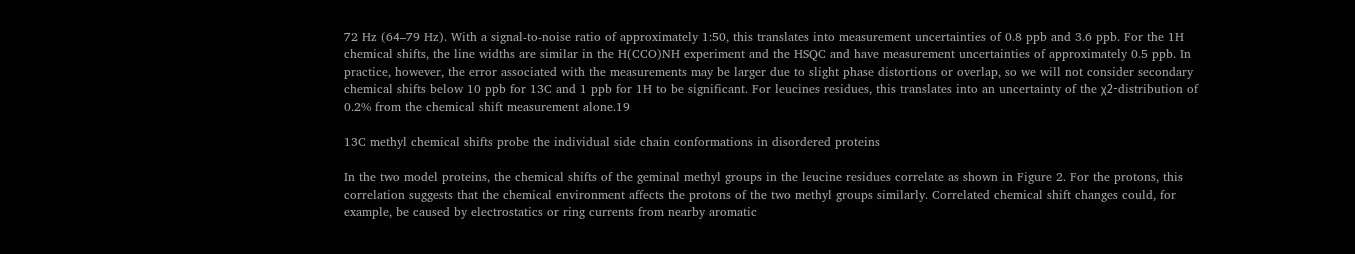72 Hz (64–79 Hz). With a signal-to-noise ratio of approximately 1:50, this translates into measurement uncertainties of 0.8 ppb and 3.6 ppb. For the 1H chemical shifts, the line widths are similar in the H(CCO)NH experiment and the HSQC and have measurement uncertainties of approximately 0.5 ppb. In practice, however, the error associated with the measurements may be larger due to slight phase distortions or overlap, so we will not consider secondary chemical shifts below 10 ppb for 13C and 1 ppb for 1H to be significant. For leucines residues, this translates into an uncertainty of the χ2-distribution of 0.2% from the chemical shift measurement alone.19

13C methyl chemical shifts probe the individual side chain conformations in disordered proteins

In the two model proteins, the chemical shifts of the geminal methyl groups in the leucine residues correlate as shown in Figure 2. For the protons, this correlation suggests that the chemical environment affects the protons of the two methyl groups similarly. Correlated chemical shift changes could, for example, be caused by electrostatics or ring currents from nearby aromatic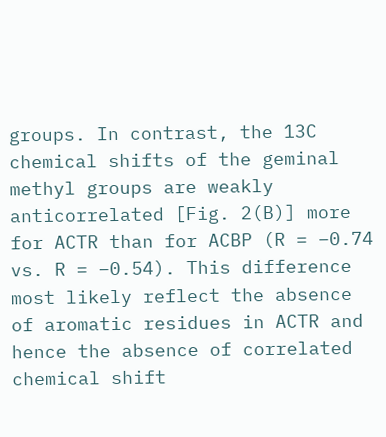groups. In contrast, the 13C chemical shifts of the geminal methyl groups are weakly anticorrelated [Fig. 2(B)] more for ACTR than for ACBP (R = −0.74 vs. R = −0.54). This difference most likely reflect the absence of aromatic residues in ACTR and hence the absence of correlated chemical shift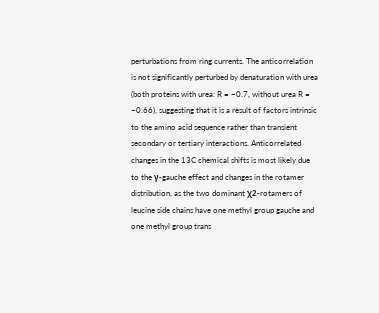perturbations from ring currents. The anticorrelation is not significantly perturbed by denaturation with urea (both proteins with urea: R = −0.7, without urea R = −0.66), suggesting that it is a result of factors intrinsic to the amino acid sequence rather than transient secondary or tertiary interactions. Anticorrelated changes in the 13C chemical shifts is most likely due to the γ-gauche effect and changes in the rotamer distribution, as the two dominant χ2-rotamers of leucine side chains have one methyl group gauche and one methyl group trans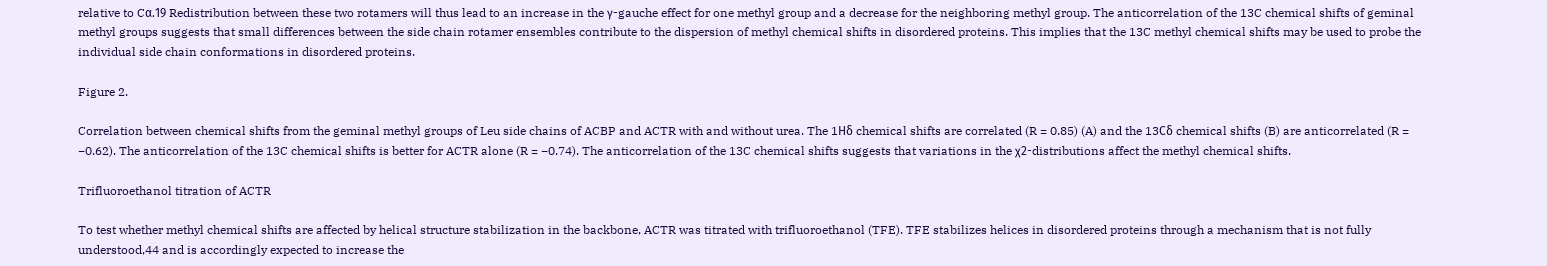relative to Cα.19 Redistribution between these two rotamers will thus lead to an increase in the γ-gauche effect for one methyl group and a decrease for the neighboring methyl group. The anticorrelation of the 13C chemical shifts of geminal methyl groups suggests that small differences between the side chain rotamer ensembles contribute to the dispersion of methyl chemical shifts in disordered proteins. This implies that the 13C methyl chemical shifts may be used to probe the individual side chain conformations in disordered proteins.

Figure 2.

Correlation between chemical shifts from the geminal methyl groups of Leu side chains of ACBP and ACTR with and without urea. The 1Hδ chemical shifts are correlated (R = 0.85) (A) and the 13Cδ chemical shifts (B) are anticorrelated (R = −0.62). The anticorrelation of the 13C chemical shifts is better for ACTR alone (R = −0.74). The anticorrelation of the 13C chemical shifts suggests that variations in the χ2-distributions affect the methyl chemical shifts.

Trifluoroethanol titration of ACTR

To test whether methyl chemical shifts are affected by helical structure stabilization in the backbone, ACTR was titrated with trifluoroethanol (TFE). TFE stabilizes helices in disordered proteins through a mechanism that is not fully understood,44 and is accordingly expected to increase the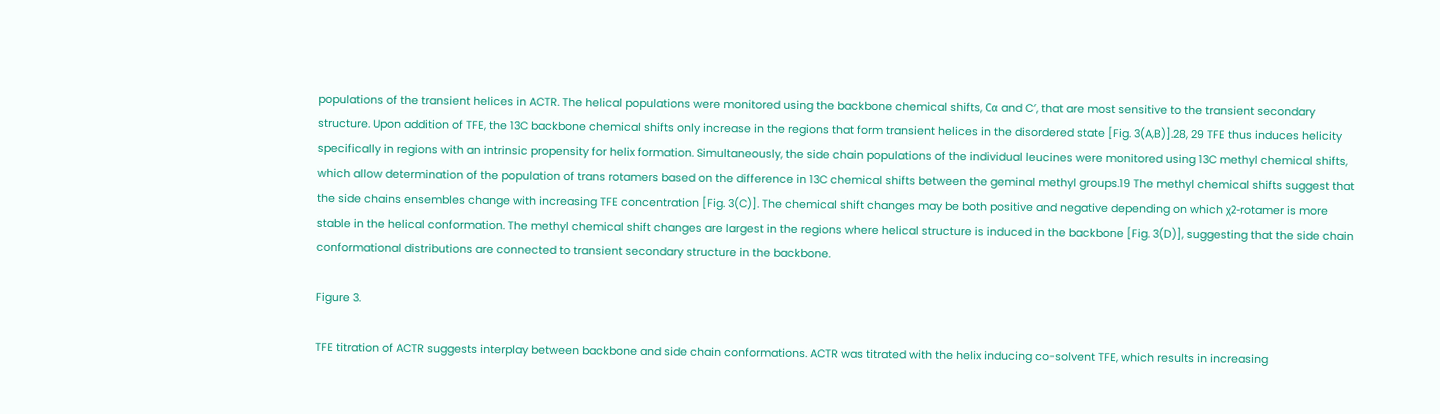populations of the transient helices in ACTR. The helical populations were monitored using the backbone chemical shifts, Cα and C′, that are most sensitive to the transient secondary structure. Upon addition of TFE, the 13C backbone chemical shifts only increase in the regions that form transient helices in the disordered state [Fig. 3(A,B)].28, 29 TFE thus induces helicity specifically in regions with an intrinsic propensity for helix formation. Simultaneously, the side chain populations of the individual leucines were monitored using 13C methyl chemical shifts, which allow determination of the population of trans rotamers based on the difference in 13C chemical shifts between the geminal methyl groups.19 The methyl chemical shifts suggest that the side chains ensembles change with increasing TFE concentration [Fig. 3(C)]. The chemical shift changes may be both positive and negative depending on which χ2-rotamer is more stable in the helical conformation. The methyl chemical shift changes are largest in the regions where helical structure is induced in the backbone [Fig. 3(D)], suggesting that the side chain conformational distributions are connected to transient secondary structure in the backbone.

Figure 3.

TFE titration of ACTR suggests interplay between backbone and side chain conformations. ACTR was titrated with the helix inducing co-solvent TFE, which results in increasing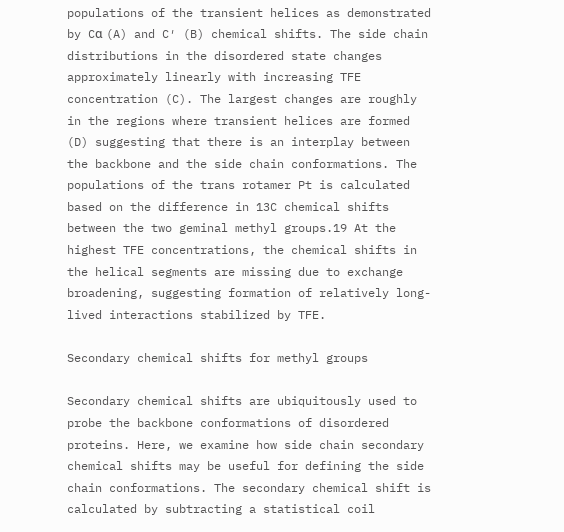populations of the transient helices as demonstrated by Cα (A) and C′ (B) chemical shifts. The side chain distributions in the disordered state changes approximately linearly with increasing TFE concentration (C). The largest changes are roughly in the regions where transient helices are formed (D) suggesting that there is an interplay between the backbone and the side chain conformations. The populations of the trans rotamer Pt is calculated based on the difference in 13C chemical shifts between the two geminal methyl groups.19 At the highest TFE concentrations, the chemical shifts in the helical segments are missing due to exchange broadening, suggesting formation of relatively long-lived interactions stabilized by TFE.

Secondary chemical shifts for methyl groups

Secondary chemical shifts are ubiquitously used to probe the backbone conformations of disordered proteins. Here, we examine how side chain secondary chemical shifts may be useful for defining the side chain conformations. The secondary chemical shift is calculated by subtracting a statistical coil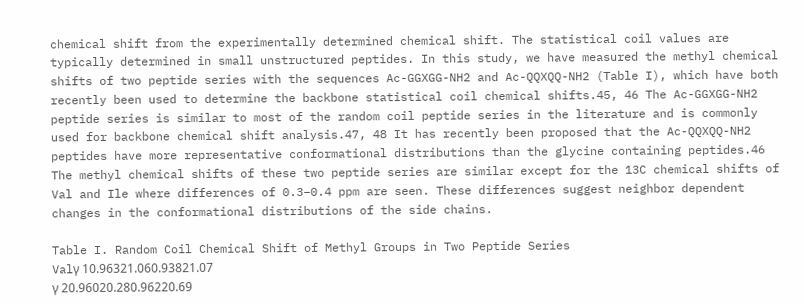chemical shift from the experimentally determined chemical shift. The statistical coil values are typically determined in small unstructured peptides. In this study, we have measured the methyl chemical shifts of two peptide series with the sequences Ac-GGXGG-NH2 and Ac-QQXQQ-NH2 (Table I), which have both recently been used to determine the backbone statistical coil chemical shifts.45, 46 The Ac-GGXGG-NH2 peptide series is similar to most of the random coil peptide series in the literature and is commonly used for backbone chemical shift analysis.47, 48 It has recently been proposed that the Ac-QQXQQ-NH2 peptides have more representative conformational distributions than the glycine containing peptides.46 The methyl chemical shifts of these two peptide series are similar except for the 13C chemical shifts of Val and Ile where differences of 0.3–0.4 ppm are seen. These differences suggest neighbor dependent changes in the conformational distributions of the side chains.

Table I. Random Coil Chemical Shift of Methyl Groups in Two Peptide Series
Valγ 10.96321.060.93821.07
γ 20.96020.280.96220.69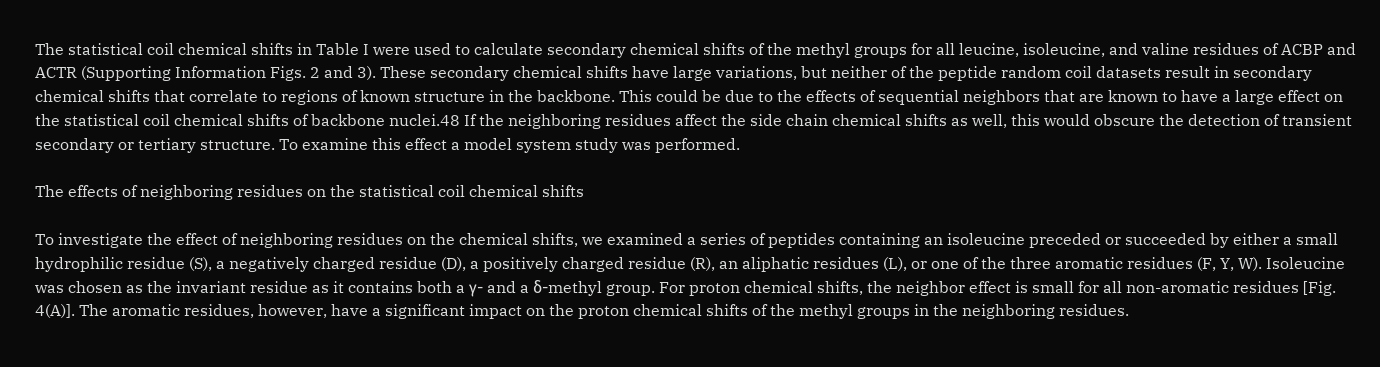The statistical coil chemical shifts in Table I were used to calculate secondary chemical shifts of the methyl groups for all leucine, isoleucine, and valine residues of ACBP and ACTR (Supporting Information Figs. 2 and 3). These secondary chemical shifts have large variations, but neither of the peptide random coil datasets result in secondary chemical shifts that correlate to regions of known structure in the backbone. This could be due to the effects of sequential neighbors that are known to have a large effect on the statistical coil chemical shifts of backbone nuclei.48 If the neighboring residues affect the side chain chemical shifts as well, this would obscure the detection of transient secondary or tertiary structure. To examine this effect a model system study was performed.

The effects of neighboring residues on the statistical coil chemical shifts

To investigate the effect of neighboring residues on the chemical shifts, we examined a series of peptides containing an isoleucine preceded or succeeded by either a small hydrophilic residue (S), a negatively charged residue (D), a positively charged residue (R), an aliphatic residues (L), or one of the three aromatic residues (F, Y, W). Isoleucine was chosen as the invariant residue as it contains both a γ- and a δ-methyl group. For proton chemical shifts, the neighbor effect is small for all non-aromatic residues [Fig. 4(A)]. The aromatic residues, however, have a significant impact on the proton chemical shifts of the methyl groups in the neighboring residues.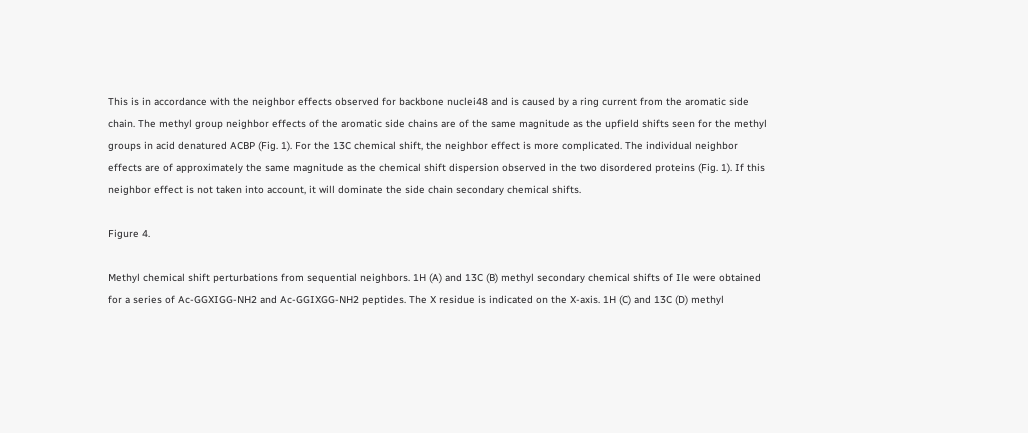This is in accordance with the neighbor effects observed for backbone nuclei48 and is caused by a ring current from the aromatic side chain. The methyl group neighbor effects of the aromatic side chains are of the same magnitude as the upfield shifts seen for the methyl groups in acid denatured ACBP (Fig. 1). For the 13C chemical shift, the neighbor effect is more complicated. The individual neighbor effects are of approximately the same magnitude as the chemical shift dispersion observed in the two disordered proteins (Fig. 1). If this neighbor effect is not taken into account, it will dominate the side chain secondary chemical shifts.

Figure 4.

Methyl chemical shift perturbations from sequential neighbors. 1H (A) and 13C (B) methyl secondary chemical shifts of Ile were obtained for a series of Ac-GGXIGG-NH2 and Ac-GGIXGG-NH2 peptides. The X residue is indicated on the X-axis. 1H (C) and 13C (D) methyl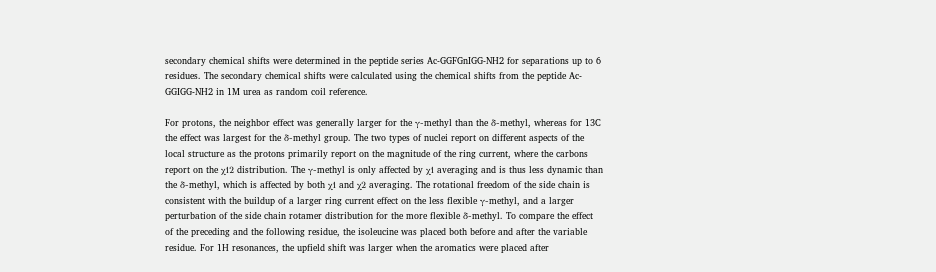secondary chemical shifts were determined in the peptide series Ac-GGFGnIGG-NH2 for separations up to 6 residues. The secondary chemical shifts were calculated using the chemical shifts from the peptide Ac-GGIGG-NH2 in 1M urea as random coil reference.

For protons, the neighbor effect was generally larger for the γ-methyl than the δ-methyl, whereas for 13C the effect was largest for the δ-methyl group. The two types of nuclei report on different aspects of the local structure as the protons primarily report on the magnitude of the ring current, where the carbons report on the χ12 distribution. The γ-methyl is only affected by χ1 averaging and is thus less dynamic than the δ-methyl, which is affected by both χ1 and χ2 averaging. The rotational freedom of the side chain is consistent with the buildup of a larger ring current effect on the less flexible γ-methyl, and a larger perturbation of the side chain rotamer distribution for the more flexible δ-methyl. To compare the effect of the preceding and the following residue, the isoleucine was placed both before and after the variable residue. For 1H resonances, the upfield shift was larger when the aromatics were placed after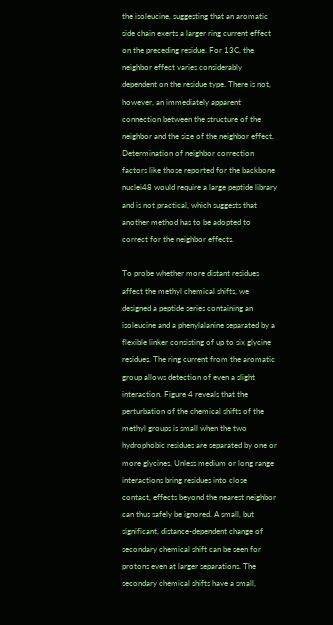the isoleucine, suggesting that an aromatic side chain exerts a larger ring current effect on the preceding residue. For 13C, the neighbor effect varies considerably dependent on the residue type. There is not, however, an immediately apparent connection between the structure of the neighbor and the size of the neighbor effect. Determination of neighbor correction factors like those reported for the backbone nuclei48 would require a large peptide library and is not practical, which suggests that another method has to be adopted to correct for the neighbor effects.

To probe whether more distant residues affect the methyl chemical shifts, we designed a peptide series containing an isoleucine and a phenylalanine separated by a flexible linker consisting of up to six glycine residues. The ring current from the aromatic group allows detection of even a slight interaction. Figure 4 reveals that the perturbation of the chemical shifts of the methyl groups is small when the two hydrophobic residues are separated by one or more glycines. Unless medium or long range interactions bring residues into close contact, effects beyond the nearest neighbor can thus safely be ignored. A small, but significant, distance-dependent change of secondary chemical shift can be seen for protons even at larger separations. The secondary chemical shifts have a small,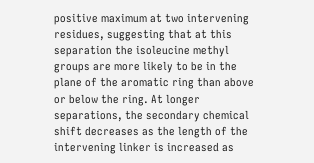positive maximum at two intervening residues, suggesting that at this separation the isoleucine methyl groups are more likely to be in the plane of the aromatic ring than above or below the ring. At longer separations, the secondary chemical shift decreases as the length of the intervening linker is increased as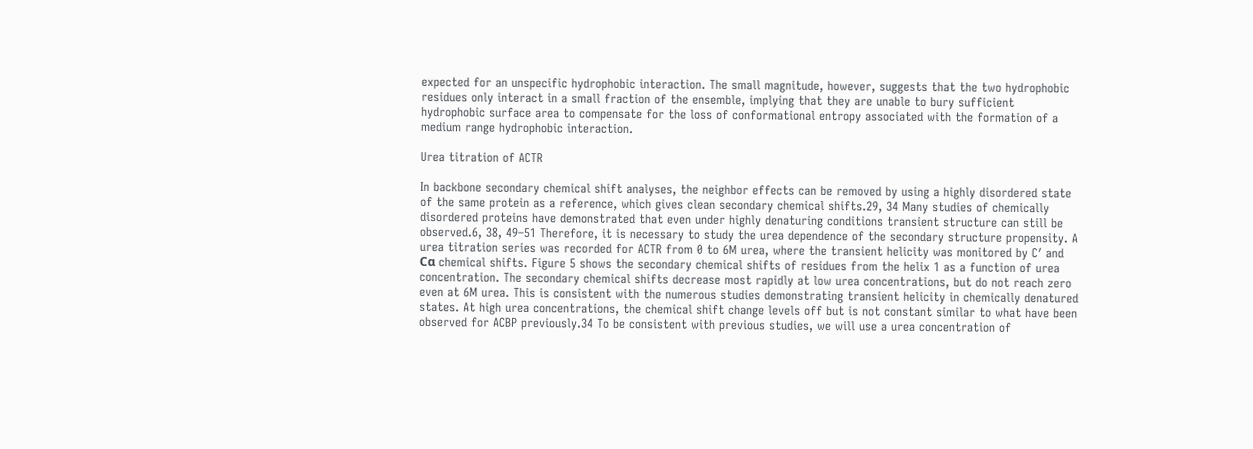expected for an unspecific hydrophobic interaction. The small magnitude, however, suggests that the two hydrophobic residues only interact in a small fraction of the ensemble, implying that they are unable to bury sufficient hydrophobic surface area to compensate for the loss of conformational entropy associated with the formation of a medium range hydrophobic interaction.

Urea titration of ACTR

In backbone secondary chemical shift analyses, the neighbor effects can be removed by using a highly disordered state of the same protein as a reference, which gives clean secondary chemical shifts.29, 34 Many studies of chemically disordered proteins have demonstrated that even under highly denaturing conditions transient structure can still be observed.6, 38, 49–51 Therefore, it is necessary to study the urea dependence of the secondary structure propensity. A urea titration series was recorded for ACTR from 0 to 6M urea, where the transient helicity was monitored by C′ and Cα chemical shifts. Figure 5 shows the secondary chemical shifts of residues from the helix 1 as a function of urea concentration. The secondary chemical shifts decrease most rapidly at low urea concentrations, but do not reach zero even at 6M urea. This is consistent with the numerous studies demonstrating transient helicity in chemically denatured states. At high urea concentrations, the chemical shift change levels off but is not constant similar to what have been observed for ACBP previously.34 To be consistent with previous studies, we will use a urea concentration of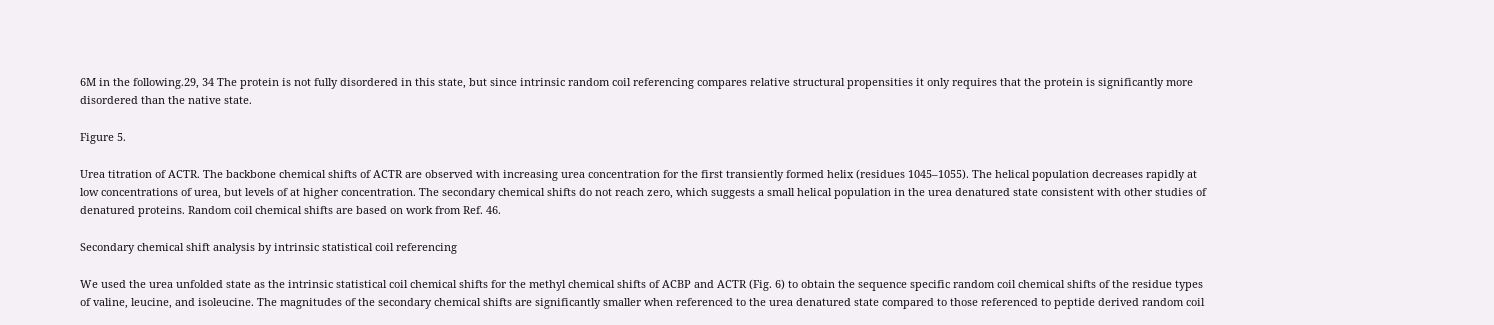6M in the following.29, 34 The protein is not fully disordered in this state, but since intrinsic random coil referencing compares relative structural propensities it only requires that the protein is significantly more disordered than the native state.

Figure 5.

Urea titration of ACTR. The backbone chemical shifts of ACTR are observed with increasing urea concentration for the first transiently formed helix (residues 1045–1055). The helical population decreases rapidly at low concentrations of urea, but levels of at higher concentration. The secondary chemical shifts do not reach zero, which suggests a small helical population in the urea denatured state consistent with other studies of denatured proteins. Random coil chemical shifts are based on work from Ref. 46.

Secondary chemical shift analysis by intrinsic statistical coil referencing

We used the urea unfolded state as the intrinsic statistical coil chemical shifts for the methyl chemical shifts of ACBP and ACTR (Fig. 6) to obtain the sequence specific random coil chemical shifts of the residue types of valine, leucine, and isoleucine. The magnitudes of the secondary chemical shifts are significantly smaller when referenced to the urea denatured state compared to those referenced to peptide derived random coil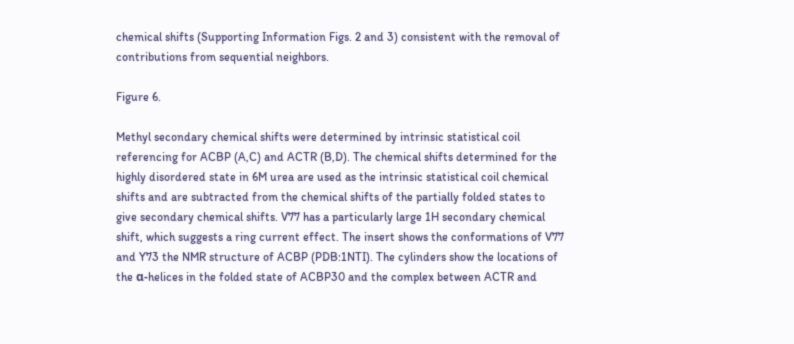chemical shifts (Supporting Information Figs. 2 and 3) consistent with the removal of contributions from sequential neighbors.

Figure 6.

Methyl secondary chemical shifts were determined by intrinsic statistical coil referencing for ACBP (A,C) and ACTR (B,D). The chemical shifts determined for the highly disordered state in 6M urea are used as the intrinsic statistical coil chemical shifts and are subtracted from the chemical shifts of the partially folded states to give secondary chemical shifts. V77 has a particularly large 1H secondary chemical shift, which suggests a ring current effect. The insert shows the conformations of V77 and Y73 the NMR structure of ACBP (PDB:1NTI). The cylinders show the locations of the α-helices in the folded state of ACBP30 and the complex between ACTR and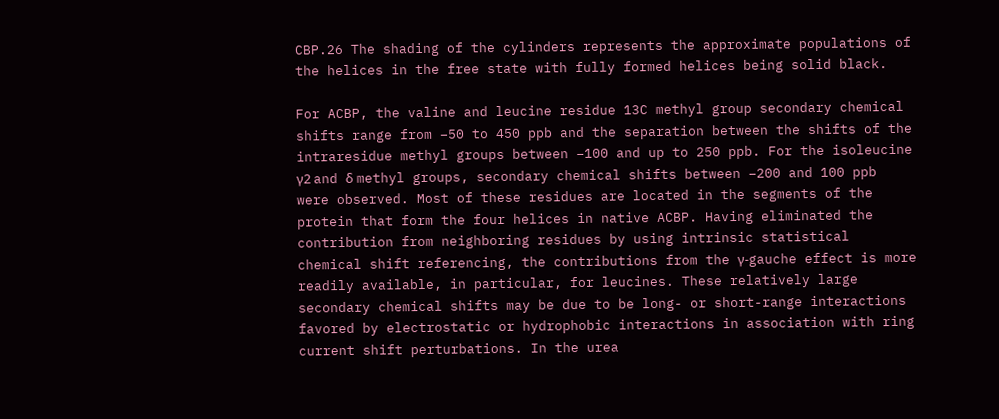CBP.26 The shading of the cylinders represents the approximate populations of the helices in the free state with fully formed helices being solid black.

For ACBP, the valine and leucine residue 13C methyl group secondary chemical shifts range from −50 to 450 ppb and the separation between the shifts of the intraresidue methyl groups between −100 and up to 250 ppb. For the isoleucine γ2 and δ methyl groups, secondary chemical shifts between −200 and 100 ppb were observed. Most of these residues are located in the segments of the protein that form the four helices in native ACBP. Having eliminated the contribution from neighboring residues by using intrinsic statistical chemical shift referencing, the contributions from the γ-gauche effect is more readily available, in particular, for leucines. These relatively large secondary chemical shifts may be due to be long- or short-range interactions favored by electrostatic or hydrophobic interactions in association with ring current shift perturbations. In the urea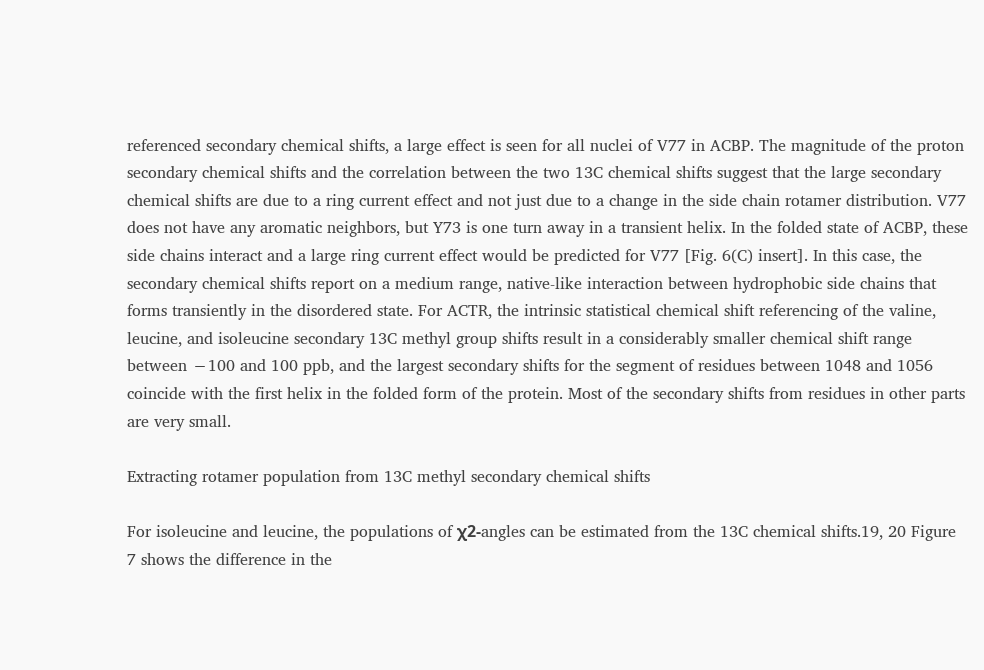referenced secondary chemical shifts, a large effect is seen for all nuclei of V77 in ACBP. The magnitude of the proton secondary chemical shifts and the correlation between the two 13C chemical shifts suggest that the large secondary chemical shifts are due to a ring current effect and not just due to a change in the side chain rotamer distribution. V77 does not have any aromatic neighbors, but Y73 is one turn away in a transient helix. In the folded state of ACBP, these side chains interact and a large ring current effect would be predicted for V77 [Fig. 6(C) insert]. In this case, the secondary chemical shifts report on a medium range, native-like interaction between hydrophobic side chains that forms transiently in the disordered state. For ACTR, the intrinsic statistical chemical shift referencing of the valine, leucine, and isoleucine secondary 13C methyl group shifts result in a considerably smaller chemical shift range between −100 and 100 ppb, and the largest secondary shifts for the segment of residues between 1048 and 1056 coincide with the first helix in the folded form of the protein. Most of the secondary shifts from residues in other parts are very small.

Extracting rotamer population from 13C methyl secondary chemical shifts

For isoleucine and leucine, the populations of χ2-angles can be estimated from the 13C chemical shifts.19, 20 Figure 7 shows the difference in the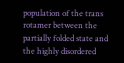population of the trans rotamer between the partially folded state and the highly disordered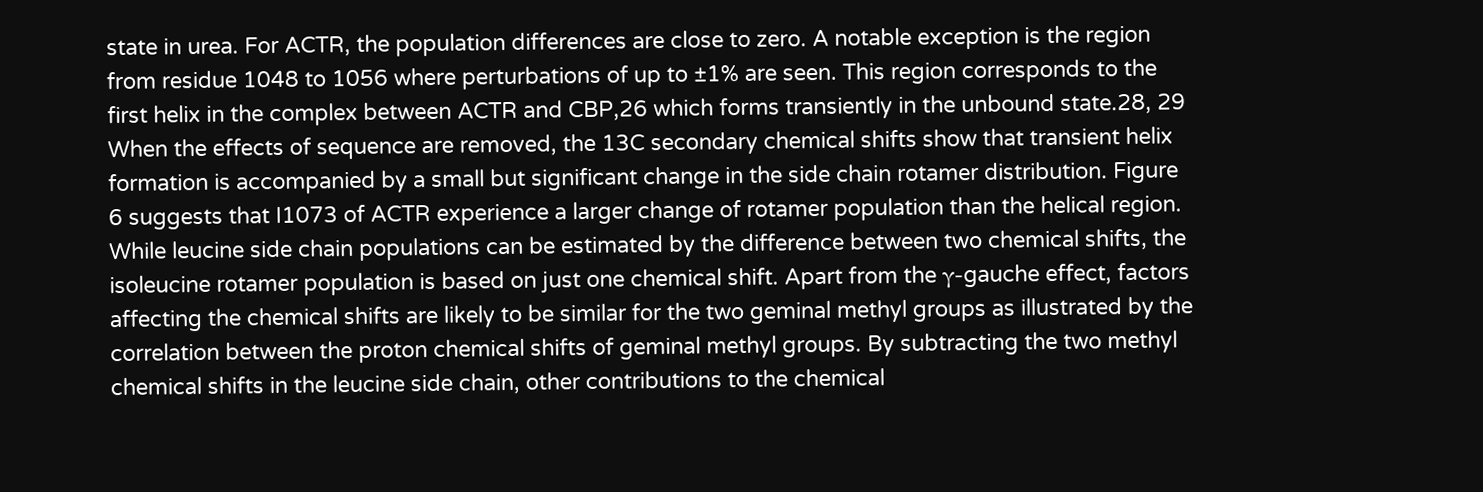state in urea. For ACTR, the population differences are close to zero. A notable exception is the region from residue 1048 to 1056 where perturbations of up to ±1% are seen. This region corresponds to the first helix in the complex between ACTR and CBP,26 which forms transiently in the unbound state.28, 29 When the effects of sequence are removed, the 13C secondary chemical shifts show that transient helix formation is accompanied by a small but significant change in the side chain rotamer distribution. Figure 6 suggests that I1073 of ACTR experience a larger change of rotamer population than the helical region. While leucine side chain populations can be estimated by the difference between two chemical shifts, the isoleucine rotamer population is based on just one chemical shift. Apart from the γ-gauche effect, factors affecting the chemical shifts are likely to be similar for the two geminal methyl groups as illustrated by the correlation between the proton chemical shifts of geminal methyl groups. By subtracting the two methyl chemical shifts in the leucine side chain, other contributions to the chemical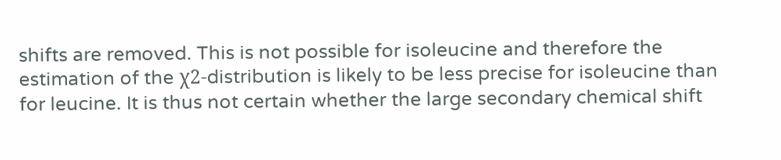shifts are removed. This is not possible for isoleucine and therefore the estimation of the χ2-distribution is likely to be less precise for isoleucine than for leucine. It is thus not certain whether the large secondary chemical shift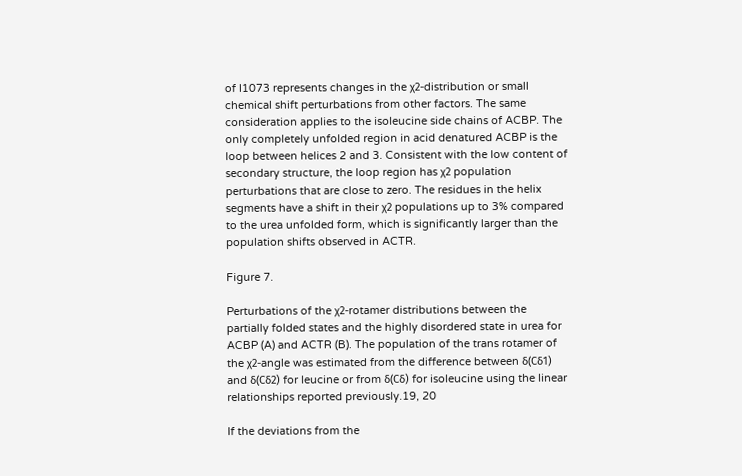of I1073 represents changes in the χ2-distribution or small chemical shift perturbations from other factors. The same consideration applies to the isoleucine side chains of ACBP. The only completely unfolded region in acid denatured ACBP is the loop between helices 2 and 3. Consistent with the low content of secondary structure, the loop region has χ2 population perturbations that are close to zero. The residues in the helix segments have a shift in their χ2 populations up to 3% compared to the urea unfolded form, which is significantly larger than the population shifts observed in ACTR.

Figure 7.

Perturbations of the χ2-rotamer distributions between the partially folded states and the highly disordered state in urea for ACBP (A) and ACTR (B). The population of the trans rotamer of the χ2-angle was estimated from the difference between δ(Cδ1) and δ(Cδ2) for leucine or from δ(Cδ) for isoleucine using the linear relationships reported previously.19, 20

If the deviations from the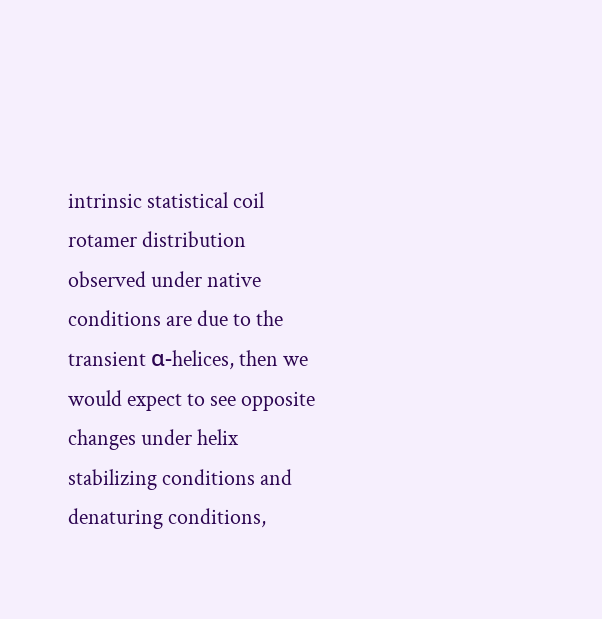intrinsic statistical coil rotamer distribution observed under native conditions are due to the transient α-helices, then we would expect to see opposite changes under helix stabilizing conditions and denaturing conditions,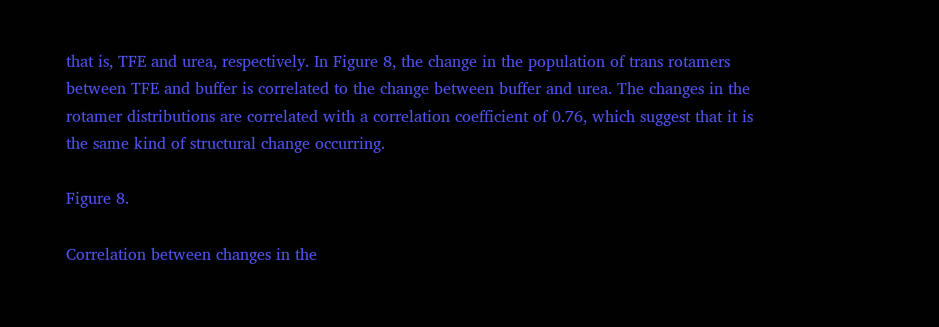that is, TFE and urea, respectively. In Figure 8, the change in the population of trans rotamers between TFE and buffer is correlated to the change between buffer and urea. The changes in the rotamer distributions are correlated with a correlation coefficient of 0.76, which suggest that it is the same kind of structural change occurring.

Figure 8.

Correlation between changes in the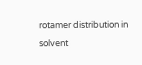rotamer distribution in solvent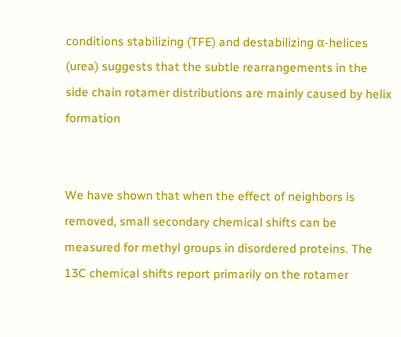conditions stabilizing (TFE) and destabilizing α-helices (urea) suggests that the subtle rearrangements in the side chain rotamer distributions are mainly caused by helix formation


We have shown that when the effect of neighbors is removed, small secondary chemical shifts can be measured for methyl groups in disordered proteins. The 13C chemical shifts report primarily on the rotamer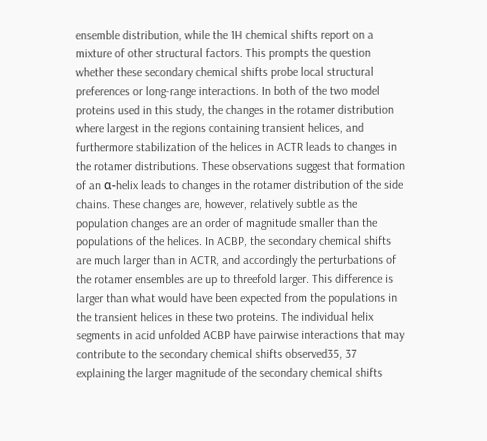ensemble distribution, while the 1H chemical shifts report on a mixture of other structural factors. This prompts the question whether these secondary chemical shifts probe local structural preferences or long-range interactions. In both of the two model proteins used in this study, the changes in the rotamer distribution where largest in the regions containing transient helices, and furthermore stabilization of the helices in ACTR leads to changes in the rotamer distributions. These observations suggest that formation of an α-helix leads to changes in the rotamer distribution of the side chains. These changes are, however, relatively subtle as the population changes are an order of magnitude smaller than the populations of the helices. In ACBP, the secondary chemical shifts are much larger than in ACTR, and accordingly the perturbations of the rotamer ensembles are up to threefold larger. This difference is larger than what would have been expected from the populations in the transient helices in these two proteins. The individual helix segments in acid unfolded ACBP have pairwise interactions that may contribute to the secondary chemical shifts observed35, 37 explaining the larger magnitude of the secondary chemical shifts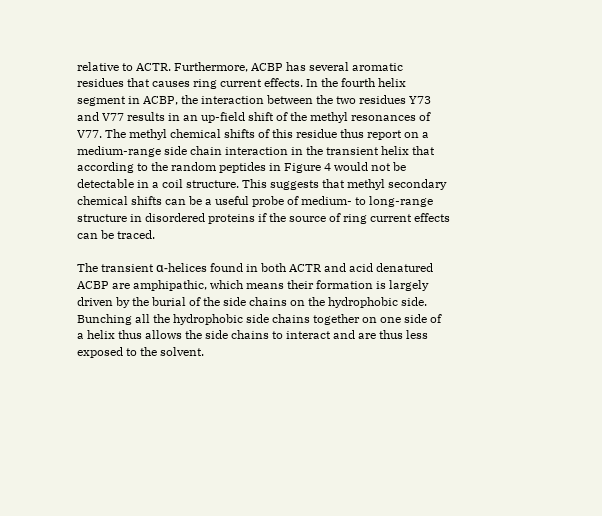relative to ACTR. Furthermore, ACBP has several aromatic residues that causes ring current effects. In the fourth helix segment in ACBP, the interaction between the two residues Y73 and V77 results in an up-field shift of the methyl resonances of V77. The methyl chemical shifts of this residue thus report on a medium-range side chain interaction in the transient helix that according to the random peptides in Figure 4 would not be detectable in a coil structure. This suggests that methyl secondary chemical shifts can be a useful probe of medium- to long-range structure in disordered proteins if the source of ring current effects can be traced.

The transient α-helices found in both ACTR and acid denatured ACBP are amphipathic, which means their formation is largely driven by the burial of the side chains on the hydrophobic side. Bunching all the hydrophobic side chains together on one side of a helix thus allows the side chains to interact and are thus less exposed to the solvent.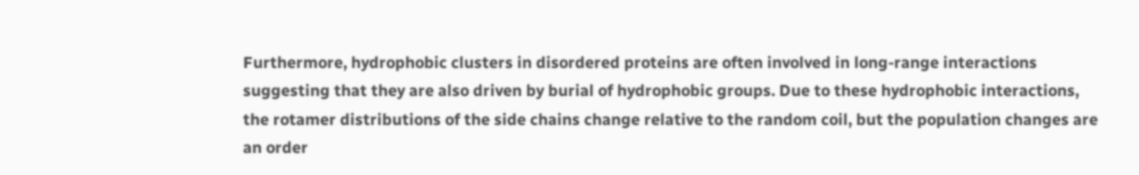Furthermore, hydrophobic clusters in disordered proteins are often involved in long-range interactions suggesting that they are also driven by burial of hydrophobic groups. Due to these hydrophobic interactions, the rotamer distributions of the side chains change relative to the random coil, but the population changes are an order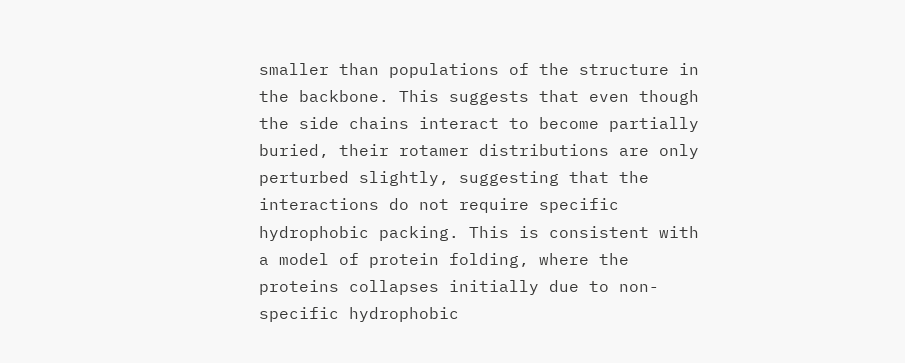smaller than populations of the structure in the backbone. This suggests that even though the side chains interact to become partially buried, their rotamer distributions are only perturbed slightly, suggesting that the interactions do not require specific hydrophobic packing. This is consistent with a model of protein folding, where the proteins collapses initially due to non-specific hydrophobic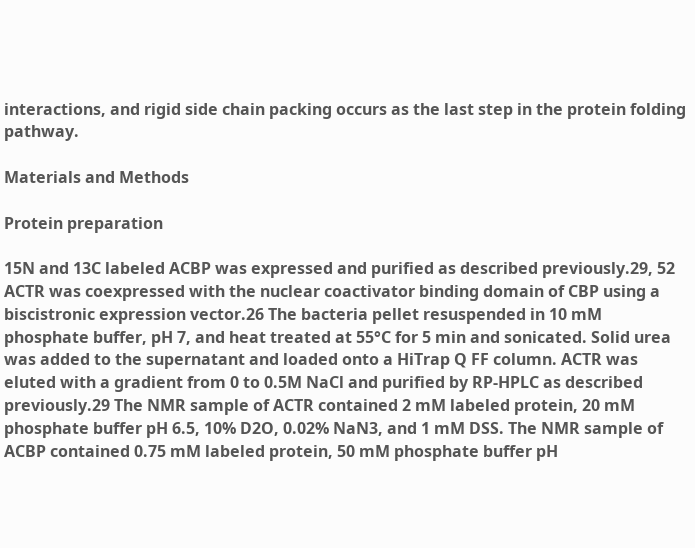interactions, and rigid side chain packing occurs as the last step in the protein folding pathway.

Materials and Methods

Protein preparation

15N and 13C labeled ACBP was expressed and purified as described previously.29, 52 ACTR was coexpressed with the nuclear coactivator binding domain of CBP using a biscistronic expression vector.26 The bacteria pellet resuspended in 10 mM phosphate buffer, pH 7, and heat treated at 55°C for 5 min and sonicated. Solid urea was added to the supernatant and loaded onto a HiTrap Q FF column. ACTR was eluted with a gradient from 0 to 0.5M NaCl and purified by RP-HPLC as described previously.29 The NMR sample of ACTR contained 2 mM labeled protein, 20 mM phosphate buffer pH 6.5, 10% D2O, 0.02% NaN3, and 1 mM DSS. The NMR sample of ACBP contained 0.75 mM labeled protein, 50 mM phosphate buffer pH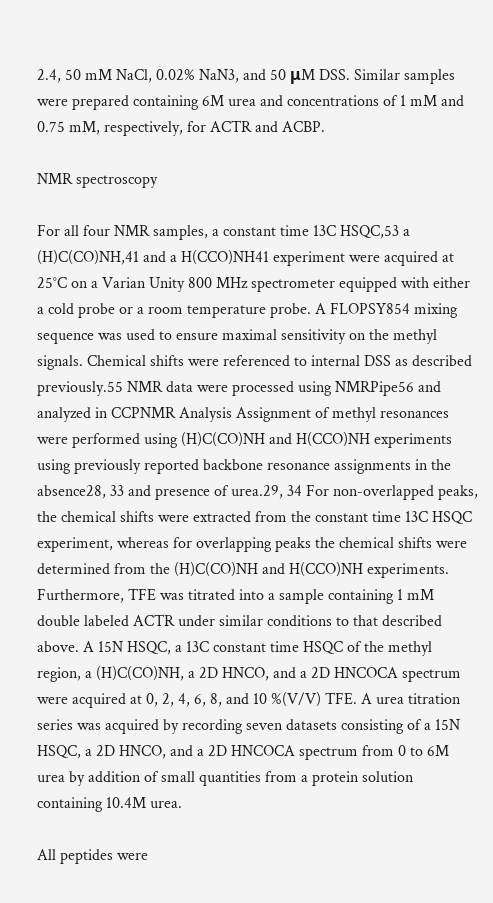2.4, 50 mM NaCl, 0.02% NaN3, and 50 μM DSS. Similar samples were prepared containing 6M urea and concentrations of 1 mM and 0.75 mM, respectively, for ACTR and ACBP.

NMR spectroscopy

For all four NMR samples, a constant time 13C HSQC,53 a (H)C(CO)NH,41 and a H(CCO)NH41 experiment were acquired at 25°C on a Varian Unity 800 MHz spectrometer equipped with either a cold probe or a room temperature probe. A FLOPSY854 mixing sequence was used to ensure maximal sensitivity on the methyl signals. Chemical shifts were referenced to internal DSS as described previously.55 NMR data were processed using NMRPipe56 and analyzed in CCPNMR Analysis Assignment of methyl resonances were performed using (H)C(CO)NH and H(CCO)NH experiments using previously reported backbone resonance assignments in the absence28, 33 and presence of urea.29, 34 For non-overlapped peaks, the chemical shifts were extracted from the constant time 13C HSQC experiment, whereas for overlapping peaks the chemical shifts were determined from the (H)C(CO)NH and H(CCO)NH experiments. Furthermore, TFE was titrated into a sample containing 1 mM double labeled ACTR under similar conditions to that described above. A 15N HSQC, a 13C constant time HSQC of the methyl region, a (H)C(CO)NH, a 2D HNCO, and a 2D HNCOCA spectrum were acquired at 0, 2, 4, 6, 8, and 10 %(V/V) TFE. A urea titration series was acquired by recording seven datasets consisting of a 15N HSQC, a 2D HNCO, and a 2D HNCOCA spectrum from 0 to 6M urea by addition of small quantities from a protein solution containing 10.4M urea.

All peptides were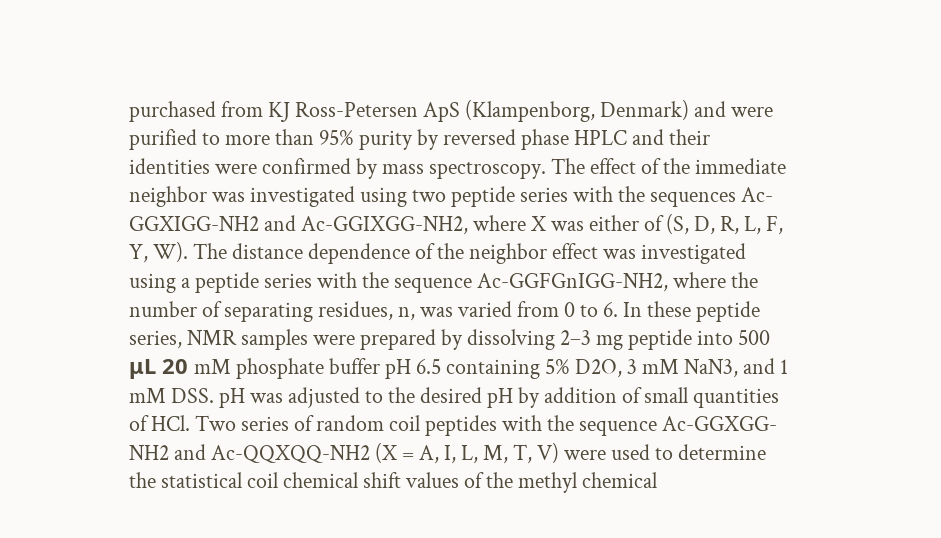purchased from KJ Ross-Petersen ApS (Klampenborg, Denmark) and were purified to more than 95% purity by reversed phase HPLC and their identities were confirmed by mass spectroscopy. The effect of the immediate neighbor was investigated using two peptide series with the sequences Ac-GGXIGG-NH2 and Ac-GGIXGG-NH2, where X was either of (S, D, R, L, F, Y, W). The distance dependence of the neighbor effect was investigated using a peptide series with the sequence Ac-GGFGnIGG-NH2, where the number of separating residues, n, was varied from 0 to 6. In these peptide series, NMR samples were prepared by dissolving 2–3 mg peptide into 500 μL 20 mM phosphate buffer pH 6.5 containing 5% D2O, 3 mM NaN3, and 1 mM DSS. pH was adjusted to the desired pH by addition of small quantities of HCl. Two series of random coil peptides with the sequence Ac-GGXGG-NH2 and Ac-QQXQQ-NH2 (X = A, I, L, M, T, V) were used to determine the statistical coil chemical shift values of the methyl chemical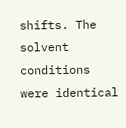shifts. The solvent conditions were identical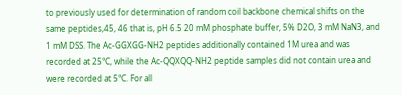to previously used for determination of random coil backbone chemical shifts on the same peptides,45, 46 that is, pH 6.5 20 mM phosphate buffer, 5% D2O, 3 mM NaN3, and 1 mM DSS. The Ac-GGXGG-NH2 peptides additionally contained 1M urea and was recorded at 25°C, while the Ac-QQXQQ-NH2 peptide samples did not contain urea and were recorded at 5°C. For all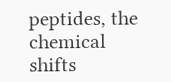peptides, the chemical shifts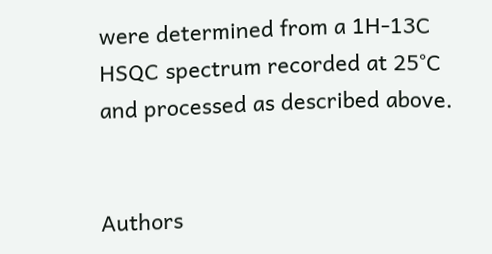were determined from a 1H-13C HSQC spectrum recorded at 25°C and processed as described above.


Authors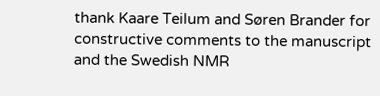thank Kaare Teilum and Søren Brander for constructive comments to the manuscript and the Swedish NMR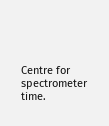Centre for spectrometer time.